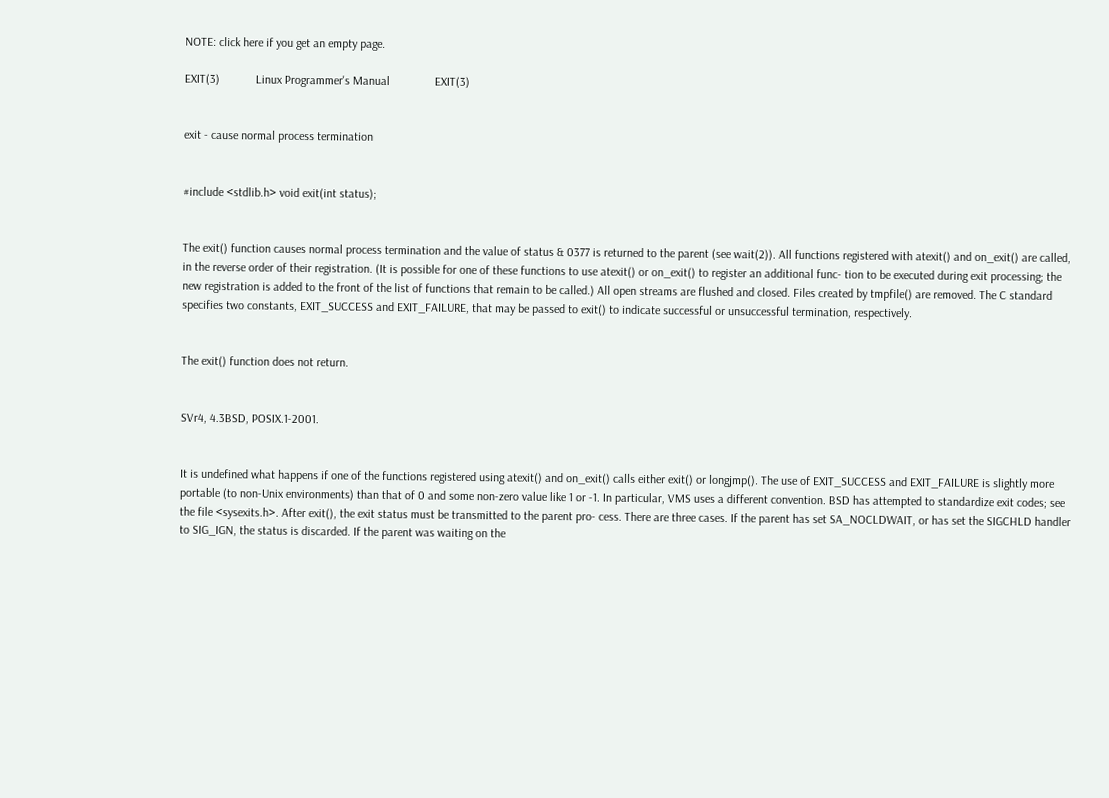NOTE: click here if you get an empty page.

EXIT(3)            Linux Programmer's Manual               EXIT(3)


exit - cause normal process termination


#include <stdlib.h> void exit(int status);


The exit() function causes normal process termination and the value of status & 0377 is returned to the parent (see wait(2)). All functions registered with atexit() and on_exit() are called, in the reverse order of their registration. (It is possible for one of these functions to use atexit() or on_exit() to register an additional func- tion to be executed during exit processing; the new registration is added to the front of the list of functions that remain to be called.) All open streams are flushed and closed. Files created by tmpfile() are removed. The C standard specifies two constants, EXIT_SUCCESS and EXIT_FAILURE, that may be passed to exit() to indicate successful or unsuccessful termination, respectively.


The exit() function does not return.


SVr4, 4.3BSD, POSIX.1-2001.


It is undefined what happens if one of the functions registered using atexit() and on_exit() calls either exit() or longjmp(). The use of EXIT_SUCCESS and EXIT_FAILURE is slightly more portable (to non-Unix environments) than that of 0 and some non-zero value like 1 or -1. In particular, VMS uses a different convention. BSD has attempted to standardize exit codes; see the file <sysexits.h>. After exit(), the exit status must be transmitted to the parent pro- cess. There are three cases. If the parent has set SA_NOCLDWAIT, or has set the SIGCHLD handler to SIG_IGN, the status is discarded. If the parent was waiting on the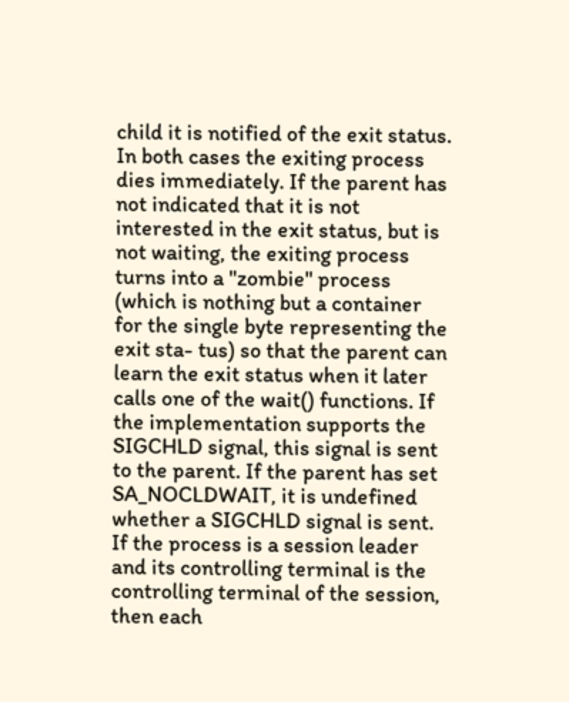child it is notified of the exit status. In both cases the exiting process dies immediately. If the parent has not indicated that it is not interested in the exit status, but is not waiting, the exiting process turns into a "zombie" process (which is nothing but a container for the single byte representing the exit sta- tus) so that the parent can learn the exit status when it later calls one of the wait() functions. If the implementation supports the SIGCHLD signal, this signal is sent to the parent. If the parent has set SA_NOCLDWAIT, it is undefined whether a SIGCHLD signal is sent. If the process is a session leader and its controlling terminal is the controlling terminal of the session, then each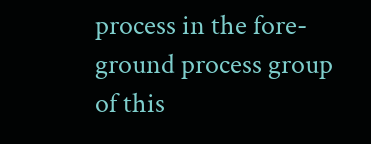process in the fore- ground process group of this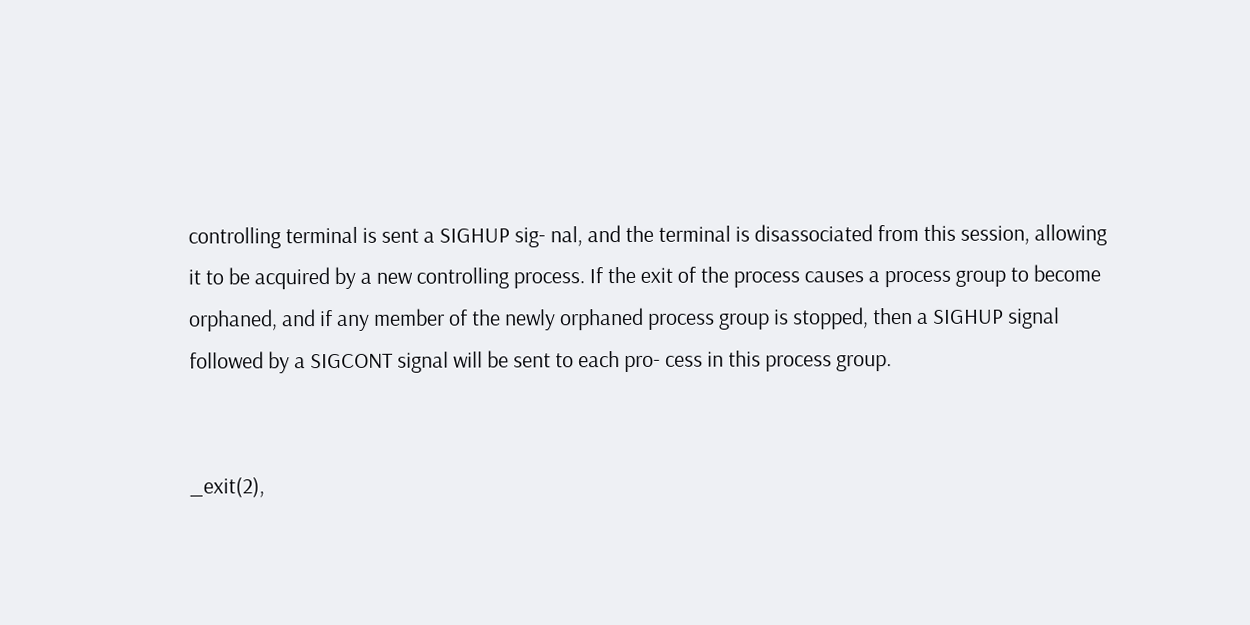controlling terminal is sent a SIGHUP sig- nal, and the terminal is disassociated from this session, allowing it to be acquired by a new controlling process. If the exit of the process causes a process group to become orphaned, and if any member of the newly orphaned process group is stopped, then a SIGHUP signal followed by a SIGCONT signal will be sent to each pro- cess in this process group.


_exit(2),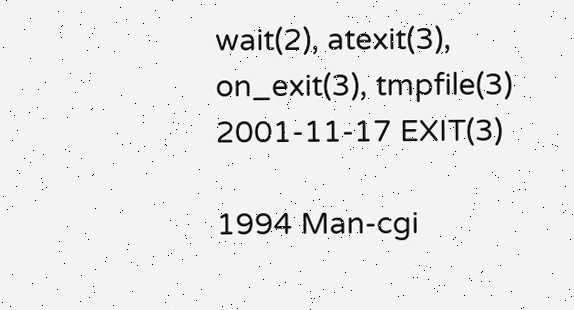wait(2), atexit(3), on_exit(3), tmpfile(3) 2001-11-17 EXIT(3)

1994 Man-cgi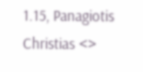1.15, Panagiotis Christias <>